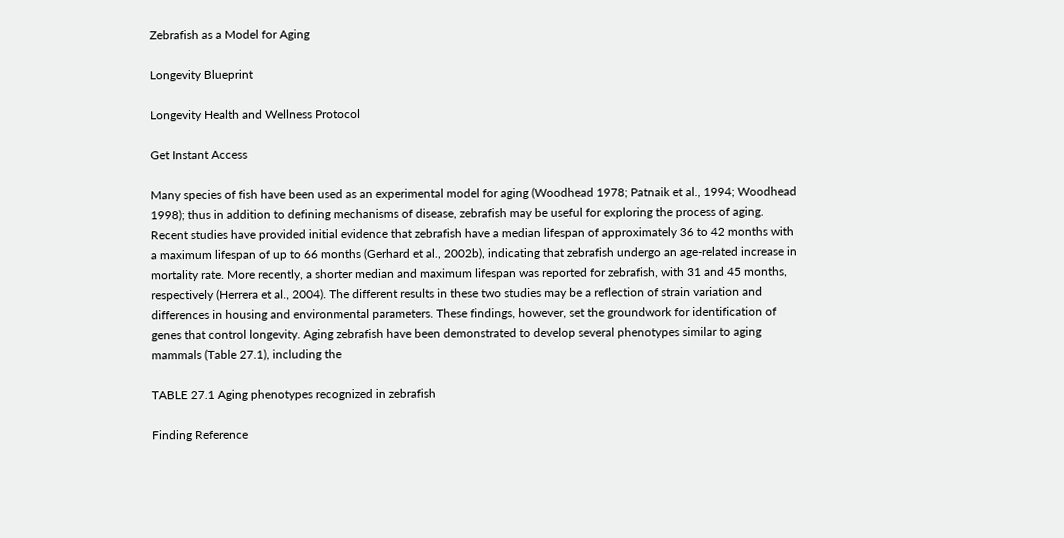Zebrafish as a Model for Aging

Longevity Blueprint

Longevity Health and Wellness Protocol

Get Instant Access

Many species of fish have been used as an experimental model for aging (Woodhead 1978; Patnaik et al., 1994; Woodhead 1998); thus in addition to defining mechanisms of disease, zebrafish may be useful for exploring the process of aging. Recent studies have provided initial evidence that zebrafish have a median lifespan of approximately 36 to 42 months with a maximum lifespan of up to 66 months (Gerhard et al., 2002b), indicating that zebrafish undergo an age-related increase in mortality rate. More recently, a shorter median and maximum lifespan was reported for zebrafish, with 31 and 45 months, respectively (Herrera et al., 2004). The different results in these two studies may be a reflection of strain variation and differences in housing and environmental parameters. These findings, however, set the groundwork for identification of genes that control longevity. Aging zebrafish have been demonstrated to develop several phenotypes similar to aging mammals (Table 27.1), including the

TABLE 27.1 Aging phenotypes recognized in zebrafish

Finding Reference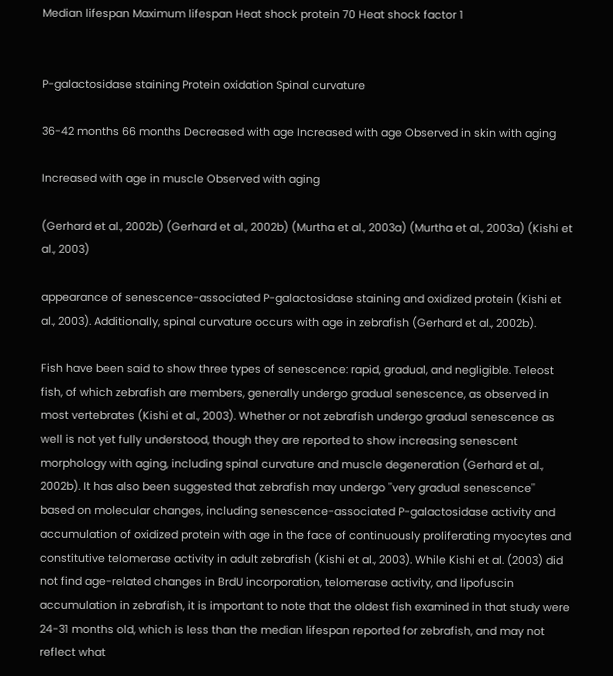Median lifespan Maximum lifespan Heat shock protein 70 Heat shock factor 1


P-galactosidase staining Protein oxidation Spinal curvature

36-42 months 66 months Decreased with age Increased with age Observed in skin with aging

Increased with age in muscle Observed with aging

(Gerhard et al., 2002b) (Gerhard et al., 2002b) (Murtha et al., 2003a) (Murtha et al., 2003a) (Kishi et al., 2003)

appearance of senescence-associated P-galactosidase staining and oxidized protein (Kishi et al., 2003). Additionally, spinal curvature occurs with age in zebrafish (Gerhard et al., 2002b).

Fish have been said to show three types of senescence: rapid, gradual, and negligible. Teleost fish, of which zebrafish are members, generally undergo gradual senescence, as observed in most vertebrates (Kishi et al., 2003). Whether or not zebrafish undergo gradual senescence as well is not yet fully understood, though they are reported to show increasing senescent morphology with aging, including spinal curvature and muscle degeneration (Gerhard et al., 2002b). It has also been suggested that zebrafish may undergo ''very gradual senescence'' based on molecular changes, including senescence-associated P-galactosidase activity and accumulation of oxidized protein with age in the face of continuously proliferating myocytes and constitutive telomerase activity in adult zebrafish (Kishi et al., 2003). While Kishi et al. (2003) did not find age-related changes in BrdU incorporation, telomerase activity, and lipofuscin accumulation in zebrafish, it is important to note that the oldest fish examined in that study were 24-31 months old, which is less than the median lifespan reported for zebrafish, and may not reflect what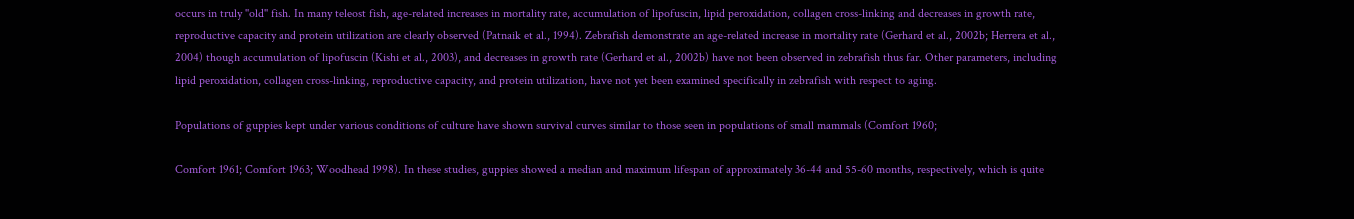occurs in truly ''old'' fish. In many teleost fish, age-related increases in mortality rate, accumulation of lipofuscin, lipid peroxidation, collagen cross-linking and decreases in growth rate, reproductive capacity and protein utilization are clearly observed (Patnaik et al., 1994). Zebrafish demonstrate an age-related increase in mortality rate (Gerhard et al., 2002b; Herrera et al., 2004) though accumulation of lipofuscin (Kishi et al., 2003), and decreases in growth rate (Gerhard et al., 2002b) have not been observed in zebrafish thus far. Other parameters, including lipid peroxidation, collagen cross-linking, reproductive capacity, and protein utilization, have not yet been examined specifically in zebrafish with respect to aging.

Populations of guppies kept under various conditions of culture have shown survival curves similar to those seen in populations of small mammals (Comfort 1960;

Comfort 1961; Comfort 1963; Woodhead 1998). In these studies, guppies showed a median and maximum lifespan of approximately 36-44 and 55-60 months, respectively, which is quite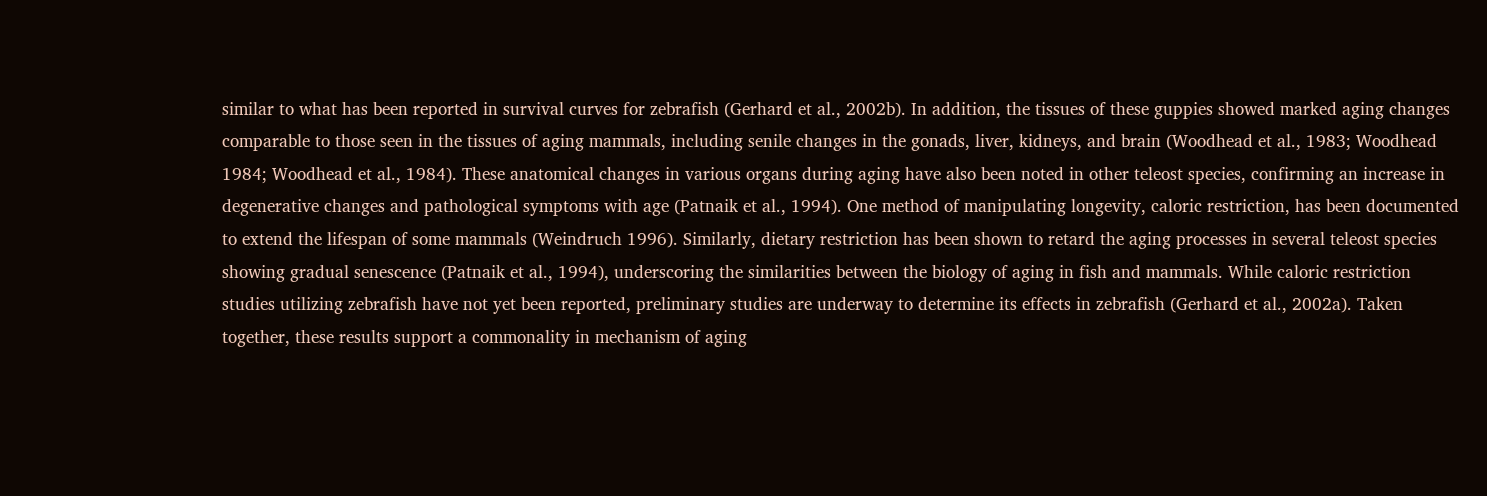similar to what has been reported in survival curves for zebrafish (Gerhard et al., 2002b). In addition, the tissues of these guppies showed marked aging changes comparable to those seen in the tissues of aging mammals, including senile changes in the gonads, liver, kidneys, and brain (Woodhead et al., 1983; Woodhead 1984; Woodhead et al., 1984). These anatomical changes in various organs during aging have also been noted in other teleost species, confirming an increase in degenerative changes and pathological symptoms with age (Patnaik et al., 1994). One method of manipulating longevity, caloric restriction, has been documented to extend the lifespan of some mammals (Weindruch 1996). Similarly, dietary restriction has been shown to retard the aging processes in several teleost species showing gradual senescence (Patnaik et al., 1994), underscoring the similarities between the biology of aging in fish and mammals. While caloric restriction studies utilizing zebrafish have not yet been reported, preliminary studies are underway to determine its effects in zebrafish (Gerhard et al., 2002a). Taken together, these results support a commonality in mechanism of aging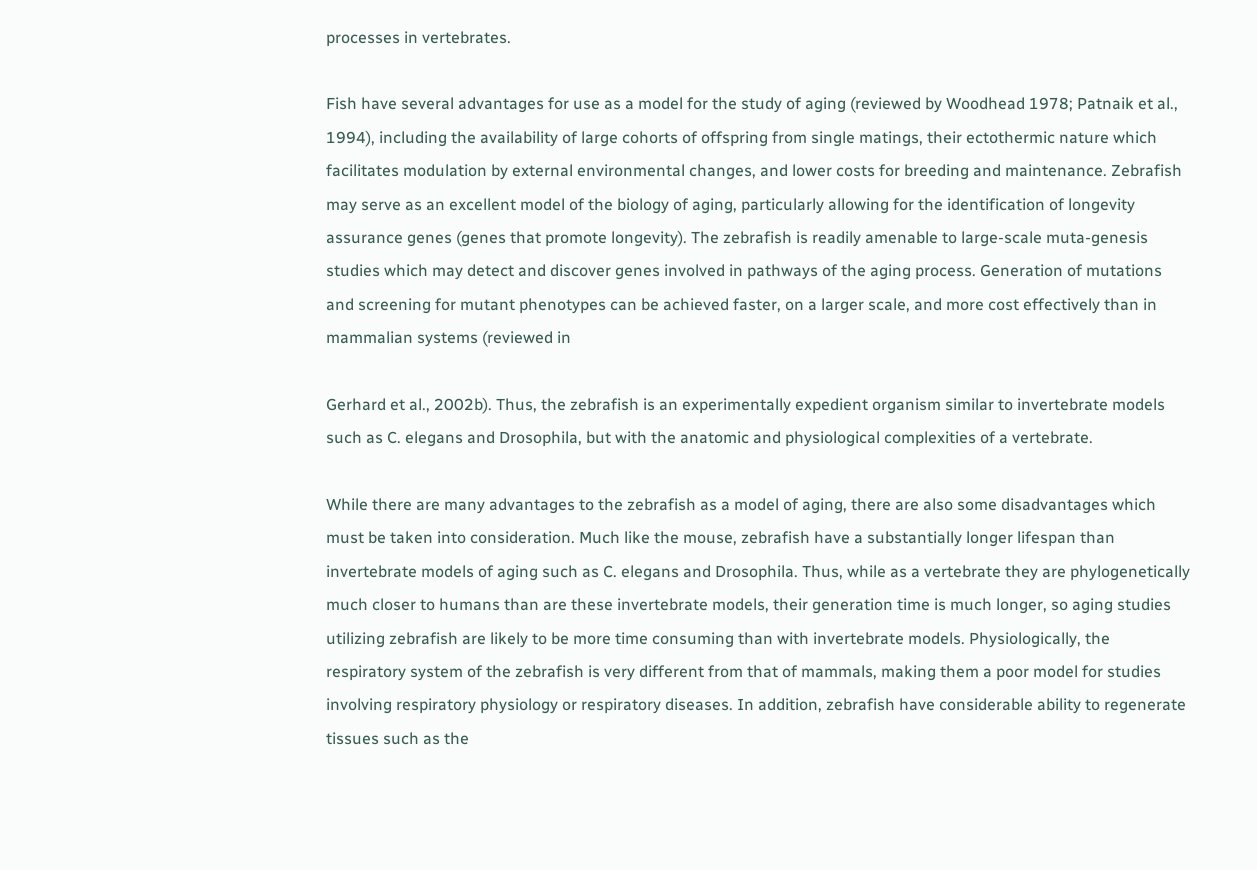processes in vertebrates.

Fish have several advantages for use as a model for the study of aging (reviewed by Woodhead 1978; Patnaik et al., 1994), including the availability of large cohorts of offspring from single matings, their ectothermic nature which facilitates modulation by external environmental changes, and lower costs for breeding and maintenance. Zebrafish may serve as an excellent model of the biology of aging, particularly allowing for the identification of longevity assurance genes (genes that promote longevity). The zebrafish is readily amenable to large-scale muta-genesis studies which may detect and discover genes involved in pathways of the aging process. Generation of mutations and screening for mutant phenotypes can be achieved faster, on a larger scale, and more cost effectively than in mammalian systems (reviewed in

Gerhard et al., 2002b). Thus, the zebrafish is an experimentally expedient organism similar to invertebrate models such as C. elegans and Drosophila, but with the anatomic and physiological complexities of a vertebrate.

While there are many advantages to the zebrafish as a model of aging, there are also some disadvantages which must be taken into consideration. Much like the mouse, zebrafish have a substantially longer lifespan than invertebrate models of aging such as C. elegans and Drosophila. Thus, while as a vertebrate they are phylogenetically much closer to humans than are these invertebrate models, their generation time is much longer, so aging studies utilizing zebrafish are likely to be more time consuming than with invertebrate models. Physiologically, the respiratory system of the zebrafish is very different from that of mammals, making them a poor model for studies involving respiratory physiology or respiratory diseases. In addition, zebrafish have considerable ability to regenerate tissues such as the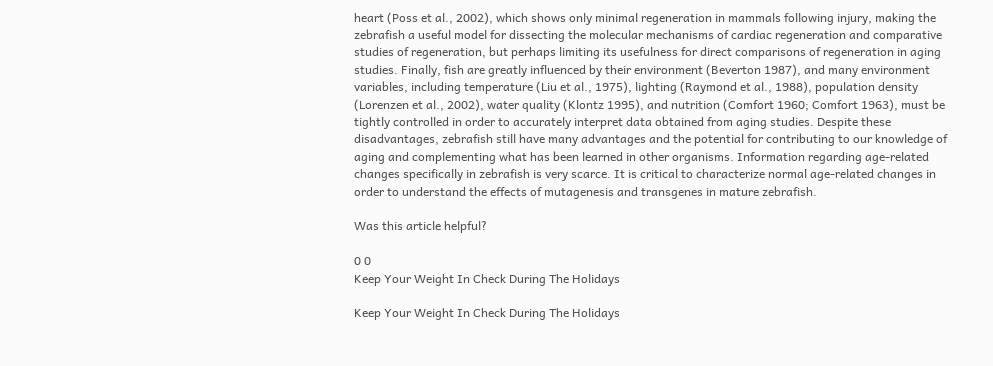heart (Poss et al., 2002), which shows only minimal regeneration in mammals following injury, making the zebrafish a useful model for dissecting the molecular mechanisms of cardiac regeneration and comparative studies of regeneration, but perhaps limiting its usefulness for direct comparisons of regeneration in aging studies. Finally, fish are greatly influenced by their environment (Beverton 1987), and many environment variables, including temperature (Liu et al., 1975), lighting (Raymond et al., 1988), population density (Lorenzen et al., 2002), water quality (Klontz 1995), and nutrition (Comfort 1960; Comfort 1963), must be tightly controlled in order to accurately interpret data obtained from aging studies. Despite these disadvantages, zebrafish still have many advantages and the potential for contributing to our knowledge of aging and complementing what has been learned in other organisms. Information regarding age-related changes specifically in zebrafish is very scarce. It is critical to characterize normal age-related changes in order to understand the effects of mutagenesis and transgenes in mature zebrafish.

Was this article helpful?

0 0
Keep Your Weight In Check During The Holidays

Keep Your Weight In Check During The Holidays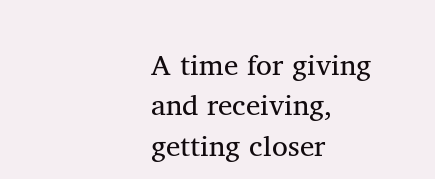A time for giving and receiving, getting closer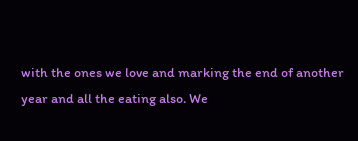with the ones we love and marking the end of another year and all the eating also. We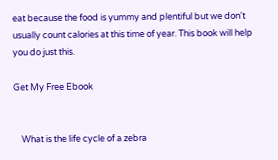eat because the food is yummy and plentiful but we don't usually count calories at this time of year. This book will help you do just this.

Get My Free Ebook


    What is the life cycle of a zebra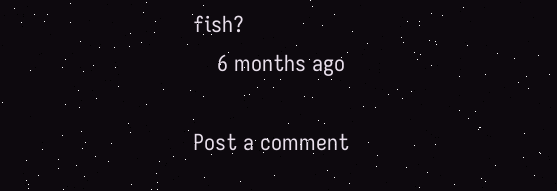fish?
    6 months ago

Post a comment